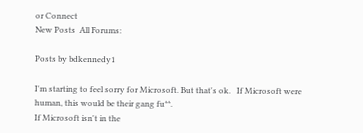or Connect
New Posts  All Forums:

Posts by bdkennedy1

I'm starting to feel sorry for Microsoft. But that's ok.   If Microsoft were human, this would be their gang fu**.
If Microsoft isn't in the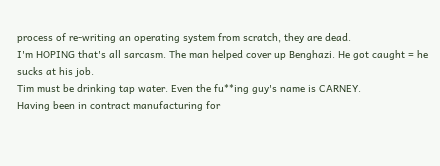process of re-writing an operating system from scratch, they are dead.
I'm HOPING that's all sarcasm. The man helped cover up Benghazi. He got caught = he sucks at his job.
Tim must be drinking tap water. Even the fu**ing guy's name is CARNEY.
Having been in contract manufacturing for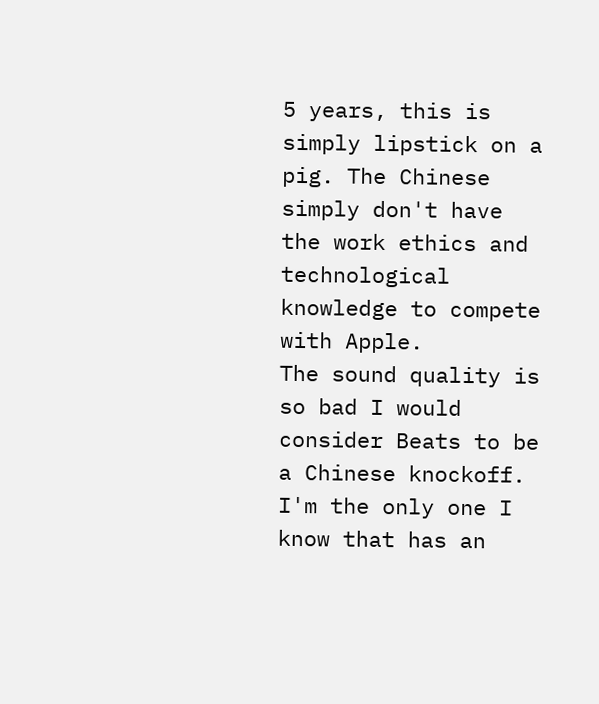5 years, this is simply lipstick on a pig. The Chinese simply don't have the work ethics and technological knowledge to compete with Apple.
The sound quality is so bad I would consider Beats to be a Chinese knockoff.
I'm the only one I know that has an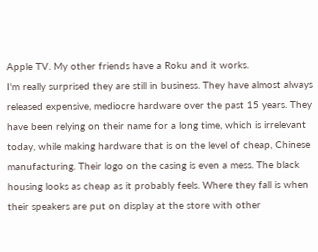Apple TV. My other friends have a Roku and it works.
I'm really surprised they are still in business. They have almost always released expensive, mediocre hardware over the past 15 years. They have been relying on their name for a long time, which is irrelevant today, while making hardware that is on the level of cheap, Chinese manufacturing. Their logo on the casing is even a mess. The black housing looks as cheap as it probably feels. Where they fall is when their speakers are put on display at the store with other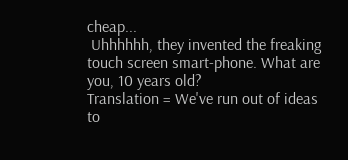cheap...
 Uhhhhhh, they invented the freaking touch screen smart-phone. What are you, 10 years old?
Translation = We've run out of ideas to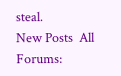steal.
New Posts  All Forums: